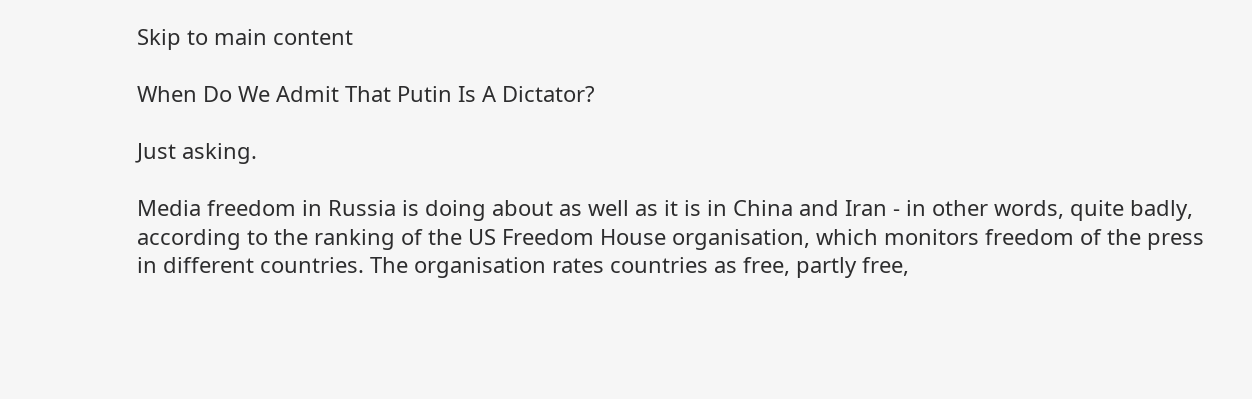Skip to main content

When Do We Admit That Putin Is A Dictator?

Just asking.

Media freedom in Russia is doing about as well as it is in China and Iran - in other words, quite badly, according to the ranking of the US Freedom House organisation, which monitors freedom of the press in different countries. The organisation rates countries as free, partly free,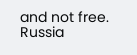and not free. Russia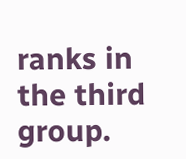ranks in the third group.